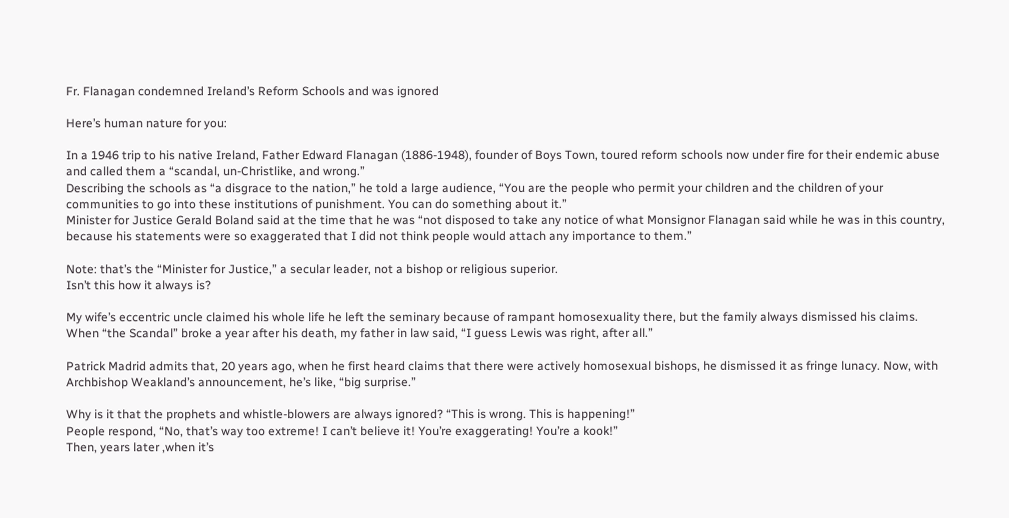Fr. Flanagan condemned Ireland’s Reform Schools and was ignored

Here’s human nature for you:

In a 1946 trip to his native Ireland, Father Edward Flanagan (1886-1948), founder of Boys Town, toured reform schools now under fire for their endemic abuse and called them a “scandal, un-Christlike, and wrong.”
Describing the schools as “a disgrace to the nation,” he told a large audience, “You are the people who permit your children and the children of your communities to go into these institutions of punishment. You can do something about it.”
Minister for Justice Gerald Boland said at the time that he was “not disposed to take any notice of what Monsignor Flanagan said while he was in this country, because his statements were so exaggerated that I did not think people would attach any importance to them.”

Note: that’s the “Minister for Justice,” a secular leader, not a bishop or religious superior.
Isn’t this how it always is?

My wife’s eccentric uncle claimed his whole life he left the seminary because of rampant homosexuality there, but the family always dismissed his claims. When “the Scandal” broke a year after his death, my father in law said, “I guess Lewis was right, after all.”

Patrick Madrid admits that, 20 years ago, when he first heard claims that there were actively homosexual bishops, he dismissed it as fringe lunacy. Now, with Archbishop Weakland’s announcement, he’s like, “big surprise.”

Why is it that the prophets and whistle-blowers are always ignored? “This is wrong. This is happening!”
People respond, “No, that’s way too extreme! I can’t believe it! You’re exaggerating! You’re a kook!”
Then, years later ,when it’s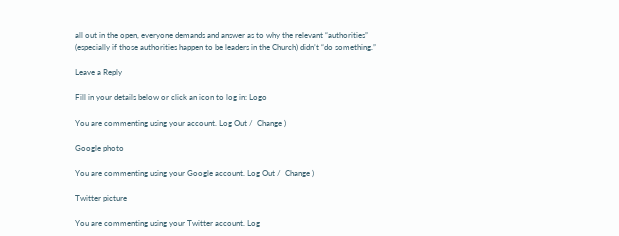all out in the open, everyone demands and answer as to why the relevant “authorities” (especially if those authorities happen to be leaders in the Church) didn’t “do something.”

Leave a Reply

Fill in your details below or click an icon to log in: Logo

You are commenting using your account. Log Out /  Change )

Google photo

You are commenting using your Google account. Log Out /  Change )

Twitter picture

You are commenting using your Twitter account. Log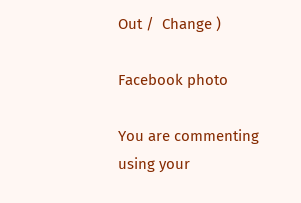Out /  Change )

Facebook photo

You are commenting using your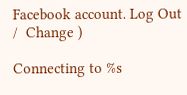Facebook account. Log Out /  Change )

Connecting to %s